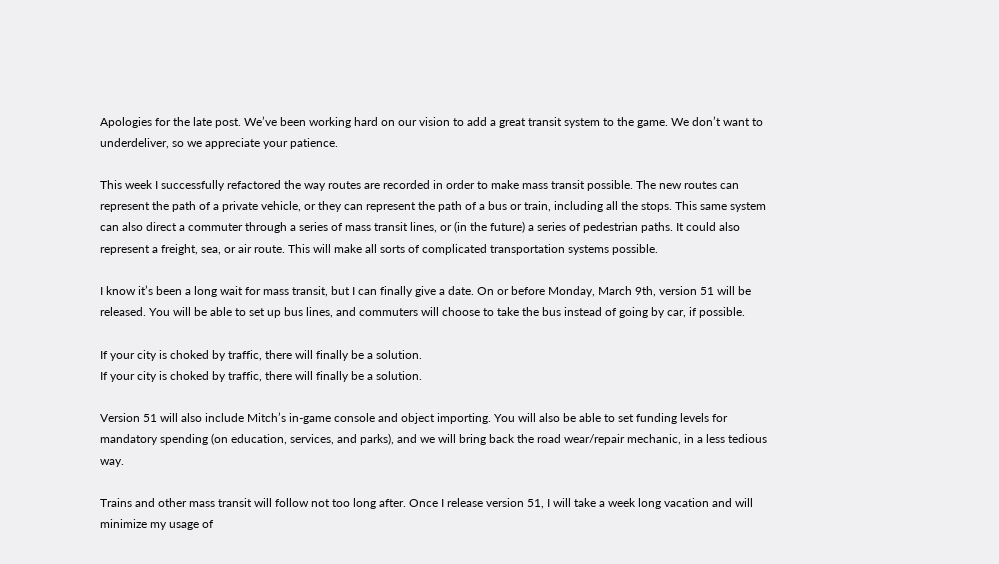Apologies for the late post. We’ve been working hard on our vision to add a great transit system to the game. We don’t want to underdeliver, so we appreciate your patience.

This week I successfully refactored the way routes are recorded in order to make mass transit possible. The new routes can represent the path of a private vehicle, or they can represent the path of a bus or train, including all the stops. This same system can also direct a commuter through a series of mass transit lines, or (in the future) a series of pedestrian paths. It could also represent a freight, sea, or air route. This will make all sorts of complicated transportation systems possible.

I know it’s been a long wait for mass transit, but I can finally give a date. On or before Monday, March 9th, version 51 will be released. You will be able to set up bus lines, and commuters will choose to take the bus instead of going by car, if possible.

If your city is choked by traffic, there will finally be a solution.
If your city is choked by traffic, there will finally be a solution.

Version 51 will also include Mitch’s in-game console and object importing. You will also be able to set funding levels for mandatory spending (on education, services, and parks), and we will bring back the road wear/repair mechanic, in a less tedious way.

Trains and other mass transit will follow not too long after. Once I release version 51, I will take a week long vacation and will minimize my usage of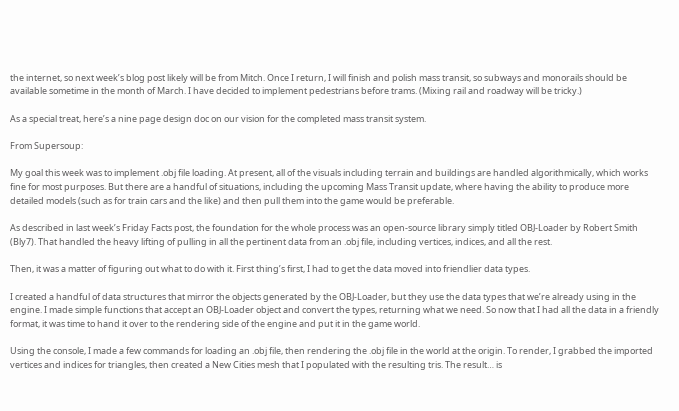the internet, so next week’s blog post likely will be from Mitch. Once I return, I will finish and polish mass transit, so subways and monorails should be available sometime in the month of March. I have decided to implement pedestrians before trams. (Mixing rail and roadway will be tricky.)

As a special treat, here’s a nine page design doc on our vision for the completed mass transit system.

From Supersoup:

My goal this week was to implement .obj file loading. At present, all of the visuals including terrain and buildings are handled algorithmically, which works fine for most purposes. But there are a handful of situations, including the upcoming Mass Transit update, where having the ability to produce more detailed models (such as for train cars and the like) and then pull them into the game would be preferable.

As described in last week’s Friday Facts post, the foundation for the whole process was an open-source library simply titled OBJ-Loader by Robert Smith (Bly7). That handled the heavy lifting of pulling in all the pertinent data from an .obj file, including vertices, indices, and all the rest.

Then, it was a matter of figuring out what to do with it. First thing’s first, I had to get the data moved into friendlier data types.

I created a handful of data structures that mirror the objects generated by the OBJ-Loader, but they use the data types that we’re already using in the engine. I made simple functions that accept an OBJ-Loader object and convert the types, returning what we need. So now that I had all the data in a friendly format, it was time to hand it over to the rendering side of the engine and put it in the game world.

Using the console, I made a few commands for loading an .obj file, then rendering the .obj file in the world at the origin. To render, I grabbed the imported vertices and indices for triangles, then created a New Cities mesh that I populated with the resulting tris. The result… is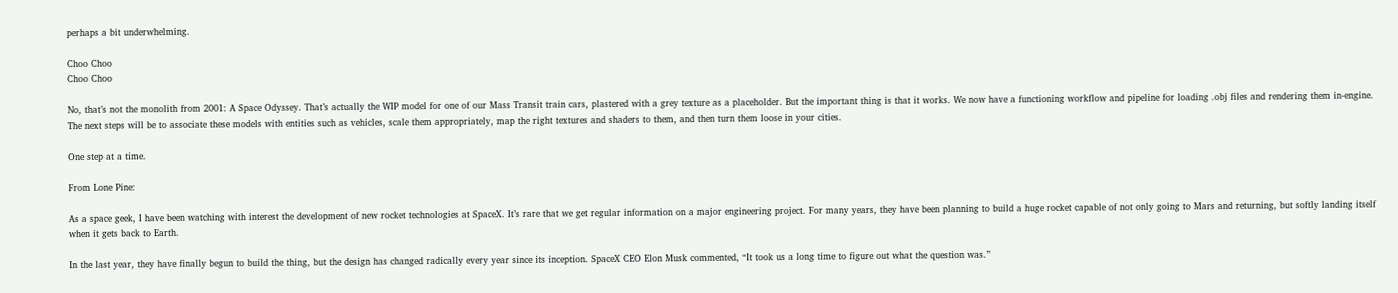perhaps a bit underwhelming.

Choo Choo
Choo Choo

No, that’s not the monolith from 2001: A Space Odyssey. That’s actually the WIP model for one of our Mass Transit train cars, plastered with a grey texture as a placeholder. But the important thing is that it works. We now have a functioning workflow and pipeline for loading .obj files and rendering them in-engine. The next steps will be to associate these models with entities such as vehicles, scale them appropriately, map the right textures and shaders to them, and then turn them loose in your cities.

One step at a time.

From Lone Pine:

As a space geek, I have been watching with interest the development of new rocket technologies at SpaceX. It’s rare that we get regular information on a major engineering project. For many years, they have been planning to build a huge rocket capable of not only going to Mars and returning, but softly landing itself when it gets back to Earth.

In the last year, they have finally begun to build the thing, but the design has changed radically every year since its inception. SpaceX CEO Elon Musk commented, “It took us a long time to figure out what the question was.”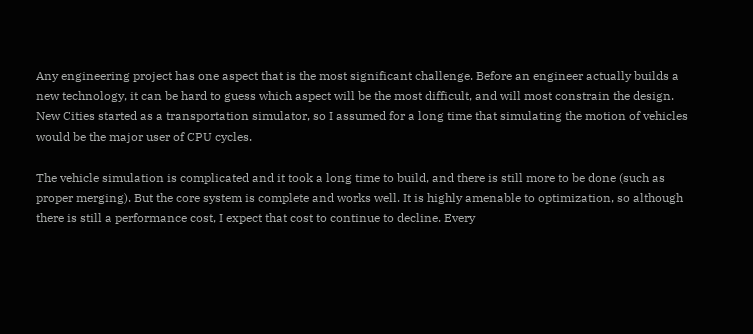Any engineering project has one aspect that is the most significant challenge. Before an engineer actually builds a new technology, it can be hard to guess which aspect will be the most difficult, and will most constrain the design. New Cities started as a transportation simulator, so I assumed for a long time that simulating the motion of vehicles would be the major user of CPU cycles.

The vehicle simulation is complicated and it took a long time to build, and there is still more to be done (such as proper merging). But the core system is complete and works well. It is highly amenable to optimization, so although there is still a performance cost, I expect that cost to continue to decline. Every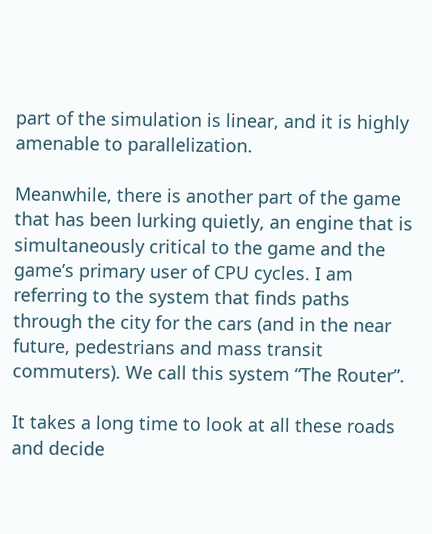part of the simulation is linear, and it is highly amenable to parallelization.

Meanwhile, there is another part of the game that has been lurking quietly, an engine that is simultaneously critical to the game and the game’s primary user of CPU cycles. I am referring to the system that finds paths through the city for the cars (and in the near future, pedestrians and mass transit commuters). We call this system “The Router”.

It takes a long time to look at all these roads and decide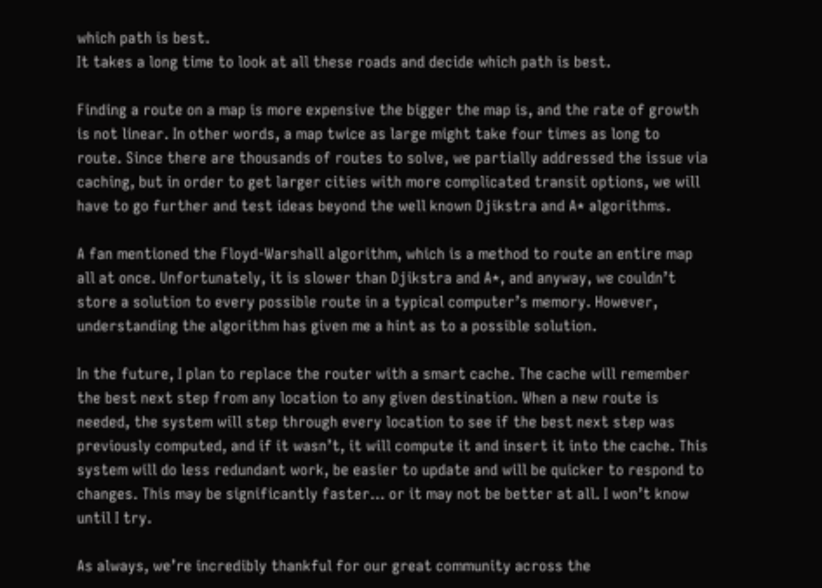which path is best.
It takes a long time to look at all these roads and decide which path is best.

Finding a route on a map is more expensive the bigger the map is, and the rate of growth is not linear. In other words, a map twice as large might take four times as long to route. Since there are thousands of routes to solve, we partially addressed the issue via caching, but in order to get larger cities with more complicated transit options, we will have to go further and test ideas beyond the well known Djikstra and A* algorithms.

A fan mentioned the Floyd-Warshall algorithm, which is a method to route an entire map all at once. Unfortunately, it is slower than Djikstra and A*, and anyway, we couldn’t store a solution to every possible route in a typical computer’s memory. However, understanding the algorithm has given me a hint as to a possible solution.

In the future, I plan to replace the router with a smart cache. The cache will remember the best next step from any location to any given destination. When a new route is needed, the system will step through every location to see if the best next step was previously computed, and if it wasn’t, it will compute it and insert it into the cache. This system will do less redundant work, be easier to update and will be quicker to respond to changes. This may be significantly faster… or it may not be better at all. I won’t know until I try.

As always, we’re incredibly thankful for our great community across the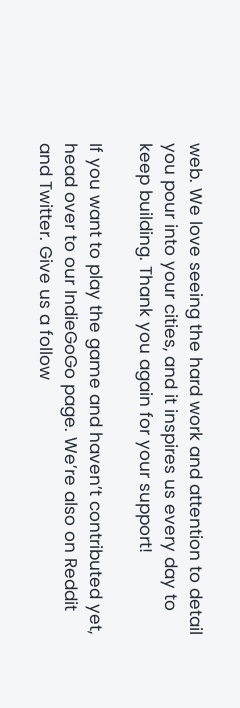web. We love seeing the hard work and attention to detail you pour into your cities, and it inspires us every day to keep building. Thank you again for your support!

If you want to play the game and haven’t contributed yet, head over to our IndieGoGo page. We’re also on Reddit and Twitter. Give us a follow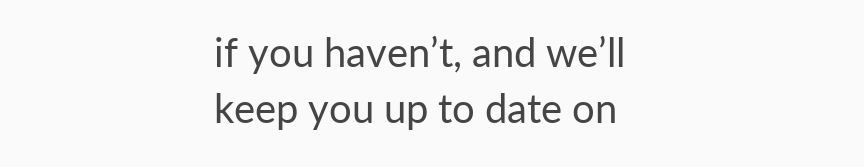if you haven’t, and we’ll keep you up to date on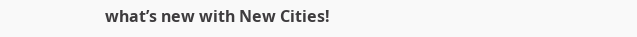what’s new with New Cities!